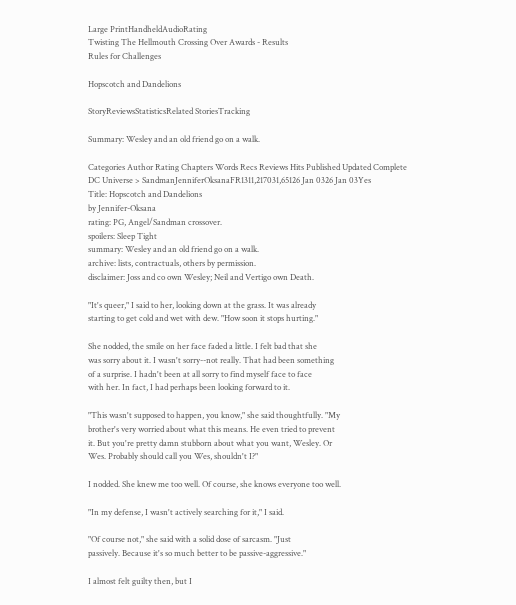Large PrintHandheldAudioRating
Twisting The Hellmouth Crossing Over Awards - Results
Rules for Challenges

Hopscotch and Dandelions

StoryReviewsStatisticsRelated StoriesTracking

Summary: Wesley and an old friend go on a walk.

Categories Author Rating Chapters Words Recs Reviews Hits Published Updated Complete
DC Universe > SandmanJenniferOksanaFR1311,217031,65126 Jan 0326 Jan 03Yes
Title: Hopscotch and Dandelions
by Jennifer-Oksana
rating: PG, Angel/Sandman crossover.
spoilers: Sleep Tight
summary: Wesley and an old friend go on a walk.
archive: lists, contractuals, others by permission.
disclaimer: Joss and co own Wesley; Neil and Vertigo own Death.

"It's queer," I said to her, looking down at the grass. It was already
starting to get cold and wet with dew. "How soon it stops hurting."

She nodded, the smile on her face faded a little. I felt bad that she
was sorry about it. I wasn't sorry--not really. That had been something
of a surprise. I hadn't been at all sorry to find myself face to face
with her. In fact, I had perhaps been looking forward to it.

"This wasn't supposed to happen, you know," she said thoughtfully. "My
brother's very worried about what this means. He even tried to prevent
it. But you're pretty damn stubborn about what you want, Wesley. Or
Wes. Probably should call you Wes, shouldn't I?"

I nodded. She knew me too well. Of course, she knows everyone too well.

"In my defense, I wasn't actively searching for it," I said.

"Of course not," she said with a solid dose of sarcasm. "Just
passively. Because it's so much better to be passive-aggressive."

I almost felt guilty then, but I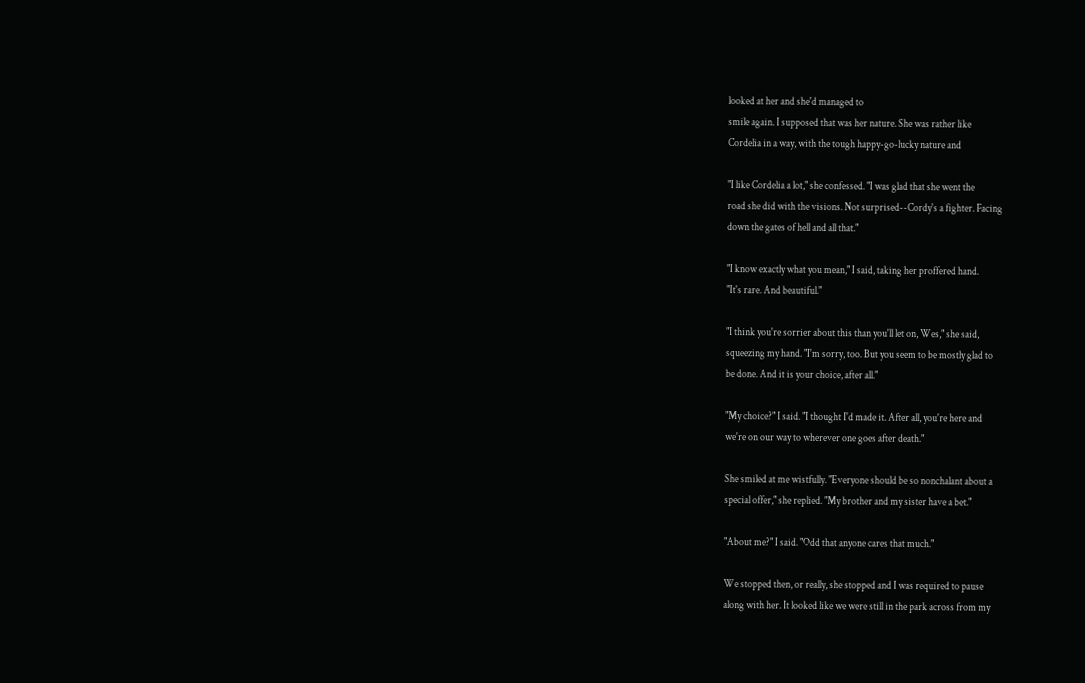looked at her and she'd managed to
smile again. I supposed that was her nature. She was rather like
Cordelia in a way, with the tough happy-go-lucky nature and

"I like Cordelia a lot," she confessed. "I was glad that she went the
road she did with the visions. Not surprised--Cordy's a fighter. Facing
down the gates of hell and all that."

"I know exactly what you mean," I said, taking her proffered hand.
"It's rare. And beautiful."

"I think you're sorrier about this than you'll let on, Wes," she said,
squeezing my hand. "I'm sorry, too. But you seem to be mostly glad to
be done. And it is your choice, after all."

"My choice?" I said. "I thought I'd made it. After all, you're here and
we're on our way to wherever one goes after death."

She smiled at me wistfully. "Everyone should be so nonchalant about a
special offer," she replied. "My brother and my sister have a bet."

"About me?" I said. "Odd that anyone cares that much."

We stopped then, or really, she stopped and I was required to pause
along with her. It looked like we were still in the park across from my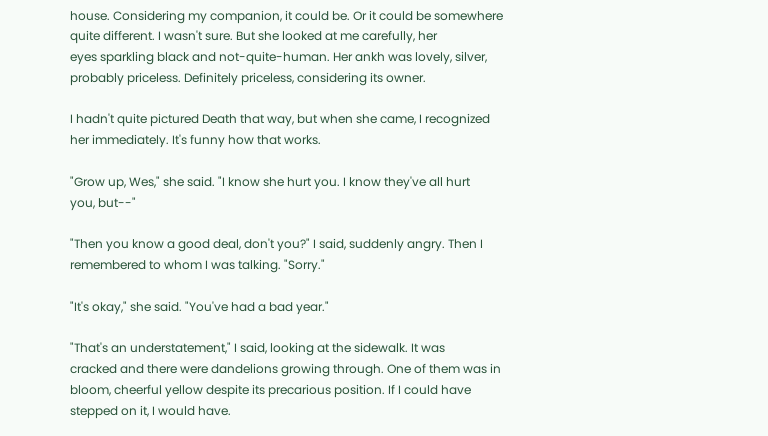house. Considering my companion, it could be. Or it could be somewhere
quite different. I wasn't sure. But she looked at me carefully, her
eyes sparkling black and not-quite-human. Her ankh was lovely, silver,
probably priceless. Definitely priceless, considering its owner.

I hadn't quite pictured Death that way, but when she came, I recognized
her immediately. It's funny how that works.

"Grow up, Wes," she said. "I know she hurt you. I know they've all hurt
you, but--"

"Then you know a good deal, don't you?" I said, suddenly angry. Then I
remembered to whom I was talking. "Sorry."

"It's okay," she said. "You've had a bad year."

"That's an understatement," I said, looking at the sidewalk. It was
cracked and there were dandelions growing through. One of them was in
bloom, cheerful yellow despite its precarious position. If I could have
stepped on it, I would have.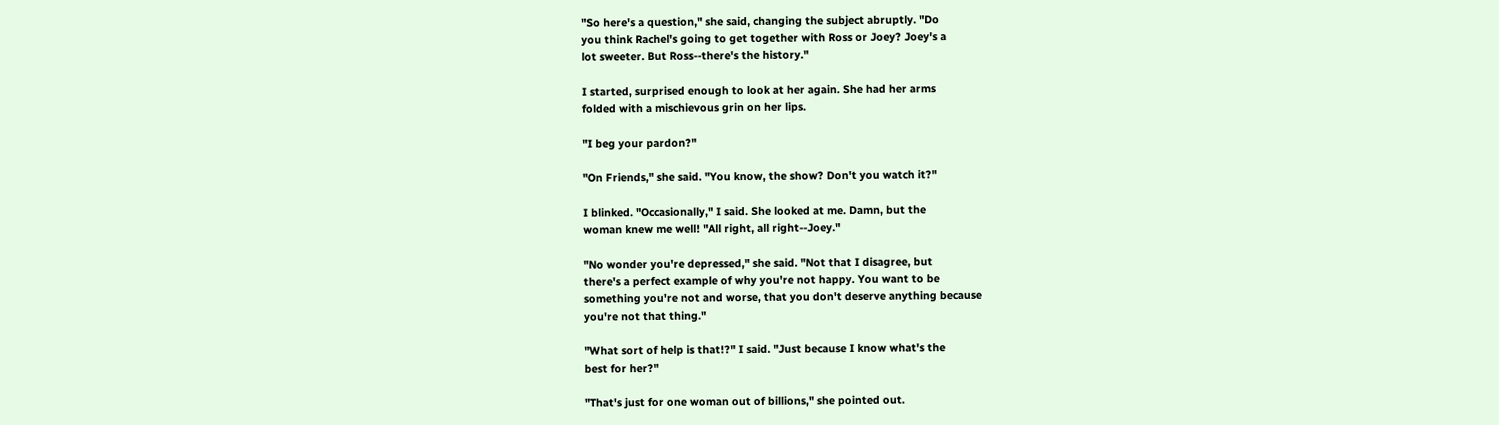"So here's a question," she said, changing the subject abruptly. "Do
you think Rachel's going to get together with Ross or Joey? Joey's a
lot sweeter. But Ross--there's the history."

I started, surprised enough to look at her again. She had her arms
folded with a mischievous grin on her lips.

"I beg your pardon?"

"On Friends," she said. "You know, the show? Don't you watch it?"

I blinked. "Occasionally," I said. She looked at me. Damn, but the
woman knew me well! "All right, all right--Joey."

"No wonder you're depressed," she said. "Not that I disagree, but
there's a perfect example of why you're not happy. You want to be
something you're not and worse, that you don't deserve anything because
you're not that thing."

"What sort of help is that!?" I said. "Just because I know what's the
best for her?"

"That's just for one woman out of billions," she pointed out.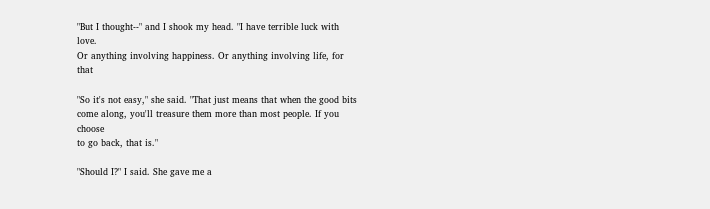"But I thought--" and I shook my head. "I have terrible luck with love.
Or anything involving happiness. Or anything involving life, for that

"So it's not easy," she said. "That just means that when the good bits
come along, you'll treasure them more than most people. If you choose
to go back, that is."

"Should I?" I said. She gave me a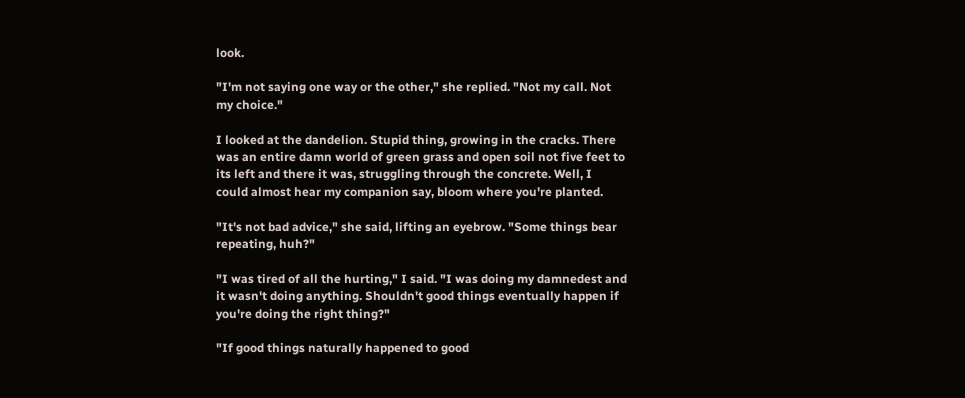look.

"I'm not saying one way or the other," she replied. "Not my call. Not
my choice."

I looked at the dandelion. Stupid thing, growing in the cracks. There
was an entire damn world of green grass and open soil not five feet to
its left and there it was, struggling through the concrete. Well, I
could almost hear my companion say, bloom where you're planted.

"It's not bad advice," she said, lifting an eyebrow. "Some things bear
repeating, huh?"

"I was tired of all the hurting," I said. "I was doing my damnedest and
it wasn't doing anything. Shouldn't good things eventually happen if
you're doing the right thing?"

"If good things naturally happened to good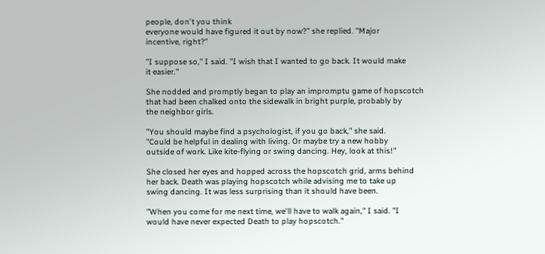people, don't you think
everyone would have figured it out by now?" she replied. "Major
incentive, right?"

"I suppose so," I said. "I wish that I wanted to go back. It would make
it easier."

She nodded and promptly began to play an impromptu game of hopscotch
that had been chalked onto the sidewalk in bright purple, probably by
the neighbor girls.

"You should maybe find a psychologist, if you go back," she said.
"Could be helpful in dealing with living. Or maybe try a new hobby
outside of work. Like kite-flying or swing dancing. Hey, look at this!"

She closed her eyes and hopped across the hopscotch grid, arms behind
her back. Death was playing hopscotch while advising me to take up
swing dancing. It was less surprising than it should have been.

"When you come for me next time, we'll have to walk again," I said. "I
would have never expected Death to play hopscotch."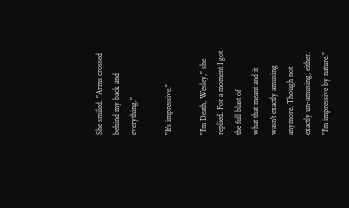She smiled. "Arms crossed behind my back and everything."

"It's impressive."

"I'm Death, Wesley," she replied. For a moment I got the full blast of
what that meant and it wasn't exactly amusing anymore. Though not
exactly un-amusing, either. "I'm impressive by nature."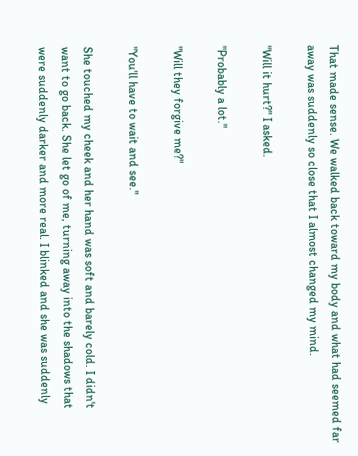That made sense. We walked back toward my body and what had seemed far
away was suddenly so close that I almost changed my mind.

"Will it hurt?" I asked.

"Probably a lot."

"Will they forgive me?"

"You'll have to wait and see."

She touched my cheek and her hand was soft and barely cold. I didn't
want to go back. She let go of me, turning away into the shadows that
were suddenly darker and more real. I blinked and she was suddenly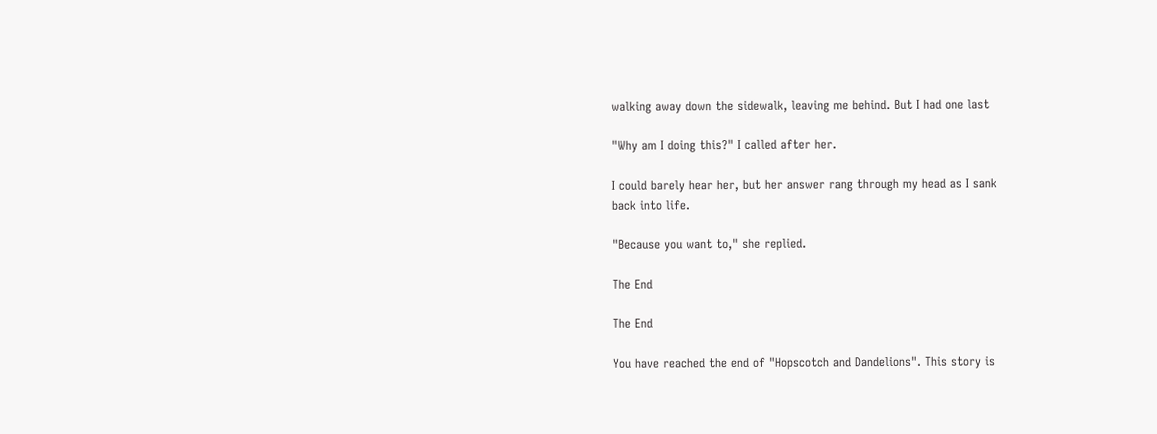walking away down the sidewalk, leaving me behind. But I had one last

"Why am I doing this?" I called after her.

I could barely hear her, but her answer rang through my head as I sank
back into life.

"Because you want to," she replied.

The End

The End

You have reached the end of "Hopscotch and Dandelions". This story is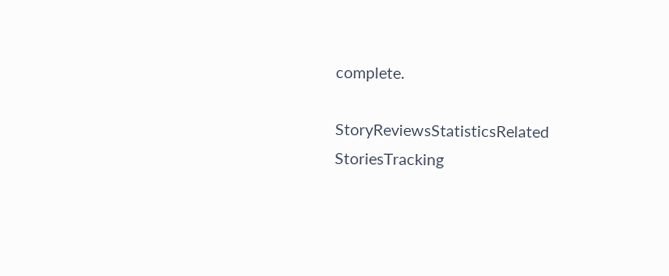complete.

StoryReviewsStatisticsRelated StoriesTracking